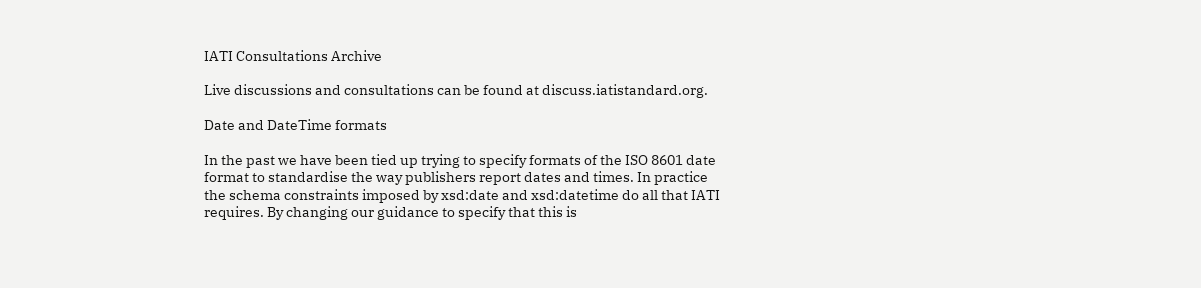IATI Consultations Archive

Live discussions and consultations can be found at discuss.iatistandard.org.

Date and DateTime formats

In the past we have been tied up trying to specify formats of the ISO 8601 date format to standardise the way publishers report dates and times. In practice the schema constraints imposed by xsd:date and xsd:datetime do all that IATI requires. By changing our guidance to specify that this is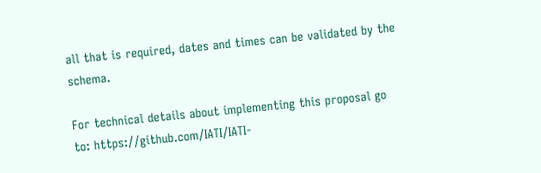all that is required, dates and times can be validated by the schema.

For technical details about implementing this proposal go to: https://github.com/IATI/IATI-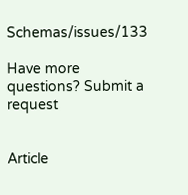Schemas/issues/133

Have more questions? Submit a request


Article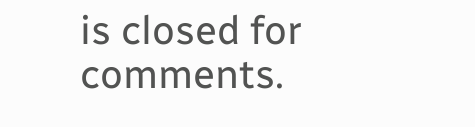is closed for comments.